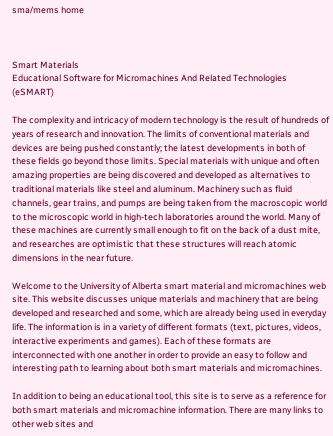sma/mems home



Smart Materials
Educational Software for Micromachines And Related Technologies (eSMART)

The complexity and intricacy of modern technology is the result of hundreds of years of research and innovation. The limits of conventional materials and devices are being pushed constantly; the latest developments in both of these fields go beyond those limits. Special materials with unique and often amazing properties are being discovered and developed as alternatives to traditional materials like steel and aluminum. Machinery such as fluid channels, gear trains, and pumps are being taken from the macroscopic world to the microscopic world in high-tech laboratories around the world. Many of these machines are currently small enough to fit on the back of a dust mite, and researches are optimistic that these structures will reach atomic dimensions in the near future.

Welcome to the University of Alberta smart material and micromachines web site. This website discusses unique materials and machinery that are being developed and researched and some, which are already being used in everyday life. The information is in a variety of different formats (text, pictures, videos, interactive experiments and games). Each of these formats are interconnected with one another in order to provide an easy to follow and interesting path to learning about both smart materials and micromachines.

In addition to being an educational tool, this site is to serve as a reference for both smart materials and micromachine information. There are many links to other web sites and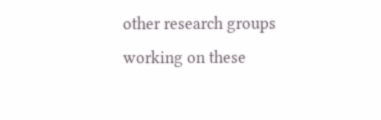other research groups working on these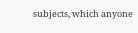subjects, which anyone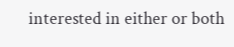interested in either or both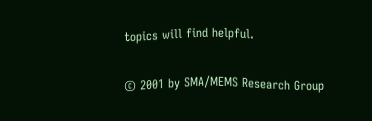topics will find helpful.

© 2001 by SMA/MEMS Research Group